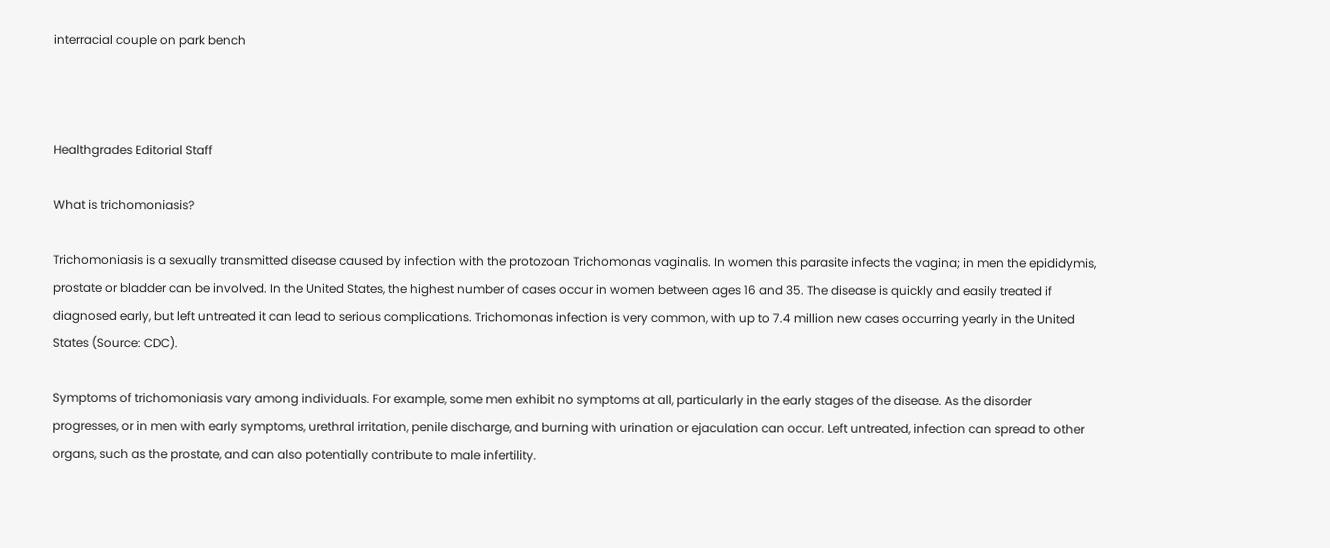interracial couple on park bench



Healthgrades Editorial Staff

What is trichomoniasis?

Trichomoniasis is a sexually transmitted disease caused by infection with the protozoan Trichomonas vaginalis. In women this parasite infects the vagina; in men the epididymis, prostate or bladder can be involved. In the United States, the highest number of cases occur in women between ages 16 and 35. The disease is quickly and easily treated if diagnosed early, but left untreated it can lead to serious complications. Trichomonas infection is very common, with up to 7.4 million new cases occurring yearly in the United States (Source: CDC).

Symptoms of trichomoniasis vary among individuals. For example, some men exhibit no symptoms at all, particularly in the early stages of the disease. As the disorder progresses, or in men with early symptoms, urethral irritation, penile discharge, and burning with urination or ejaculation can occur. Left untreated, infection can spread to other organs, such as the prostate, and can also potentially contribute to male infertility.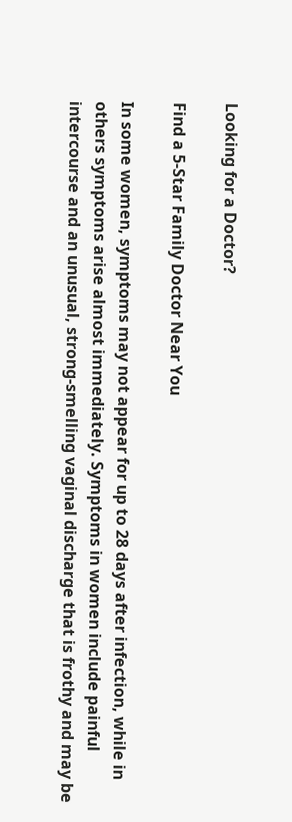Looking for a Doctor?

Find a 5-Star Family Doctor Near You

In some women, symptoms may not appear for up to 28 days after infection, while in others symptoms arise almost immediately. Symptoms in women include painful intercourse and an unusual, strong-smelling vaginal discharge that is frothy and may be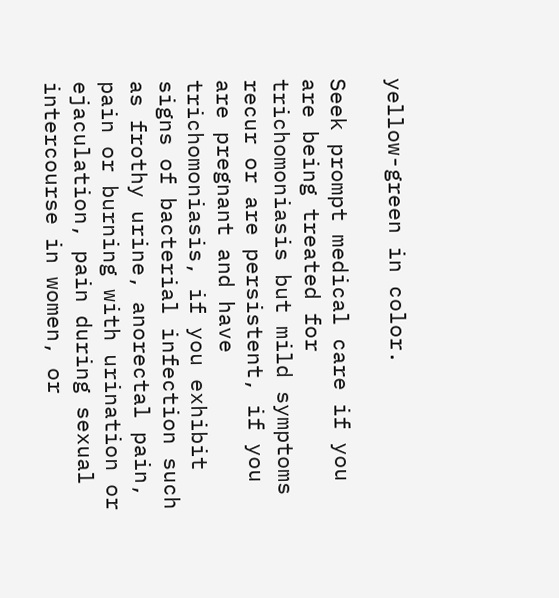yellow-green in color.

Seek prompt medical care if you are being treated for trichomoniasis but mild symptoms recur or are persistent, if you are pregnant and have trichomoniasis, if you exhibit signs of bacterial infection such as frothy urine, anorectal pain, pain or burning with urination or ejaculation, pain during sexual intercourse in women, or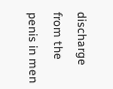discharge from the penis in men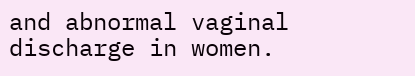and abnormal vaginal discharge in women.